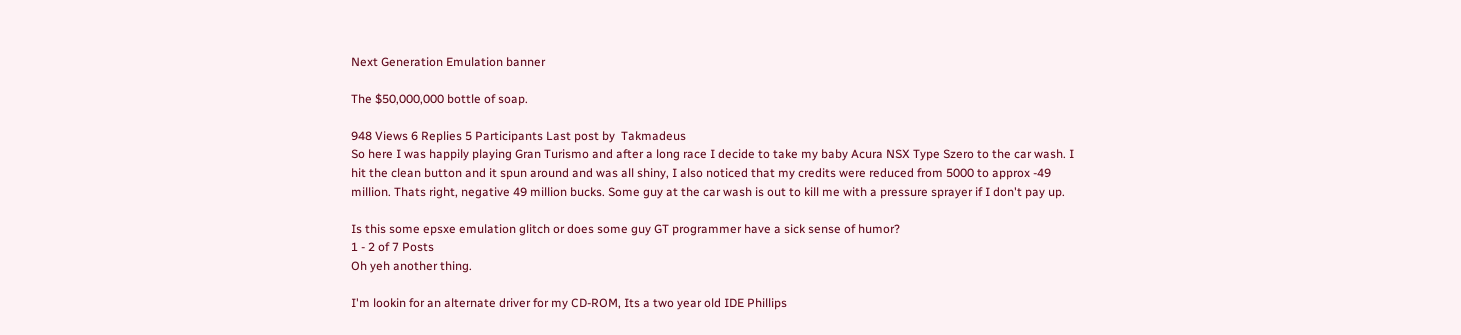Next Generation Emulation banner

The $50,000,000 bottle of soap.

948 Views 6 Replies 5 Participants Last post by  Takmadeus
So here I was happily playing Gran Turismo and after a long race I decide to take my baby Acura NSX Type Szero to the car wash. I hit the clean button and it spun around and was all shiny, I also noticed that my credits were reduced from 5000 to approx -49 million. Thats right, negative 49 million bucks. Some guy at the car wash is out to kill me with a pressure sprayer if I don't pay up.

Is this some epsxe emulation glitch or does some guy GT programmer have a sick sense of humor?
1 - 2 of 7 Posts
Oh yeh another thing.

I'm lookin for an alternate driver for my CD-ROM, Its a two year old IDE Phillips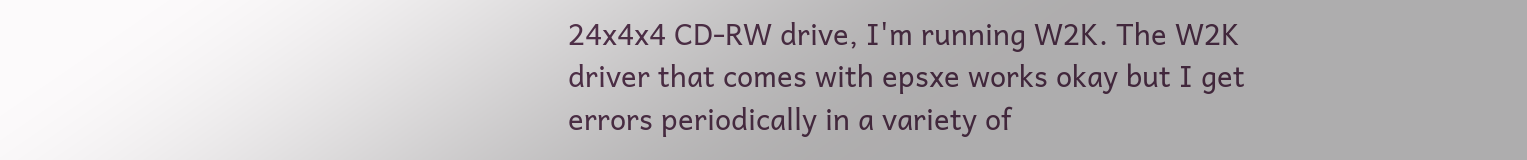24x4x4 CD-RW drive, I'm running W2K. The W2K driver that comes with epsxe works okay but I get errors periodically in a variety of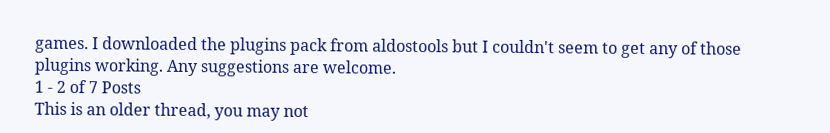games. I downloaded the plugins pack from aldostools but I couldn't seem to get any of those plugins working. Any suggestions are welcome.
1 - 2 of 7 Posts
This is an older thread, you may not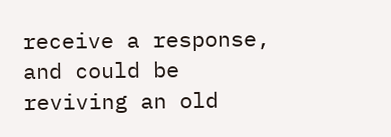receive a response, and could be reviving an old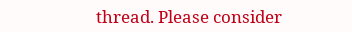thread. Please consider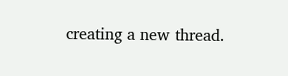creating a new thread.